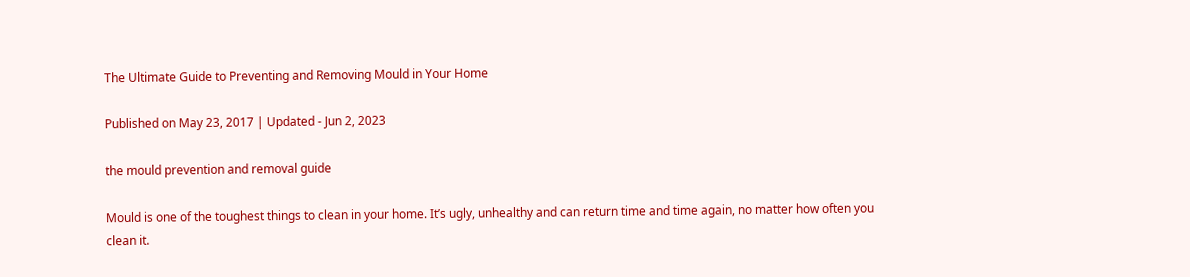The Ultimate Guide to Preventing and Removing Mould in Your Home

Published on May 23, 2017 | Updated - Jun 2, 2023

the mould prevention and removal guide

Mould is one of the toughest things to clean in your home. It’s ugly, unhealthy and can return time and time again, no matter how often you clean it.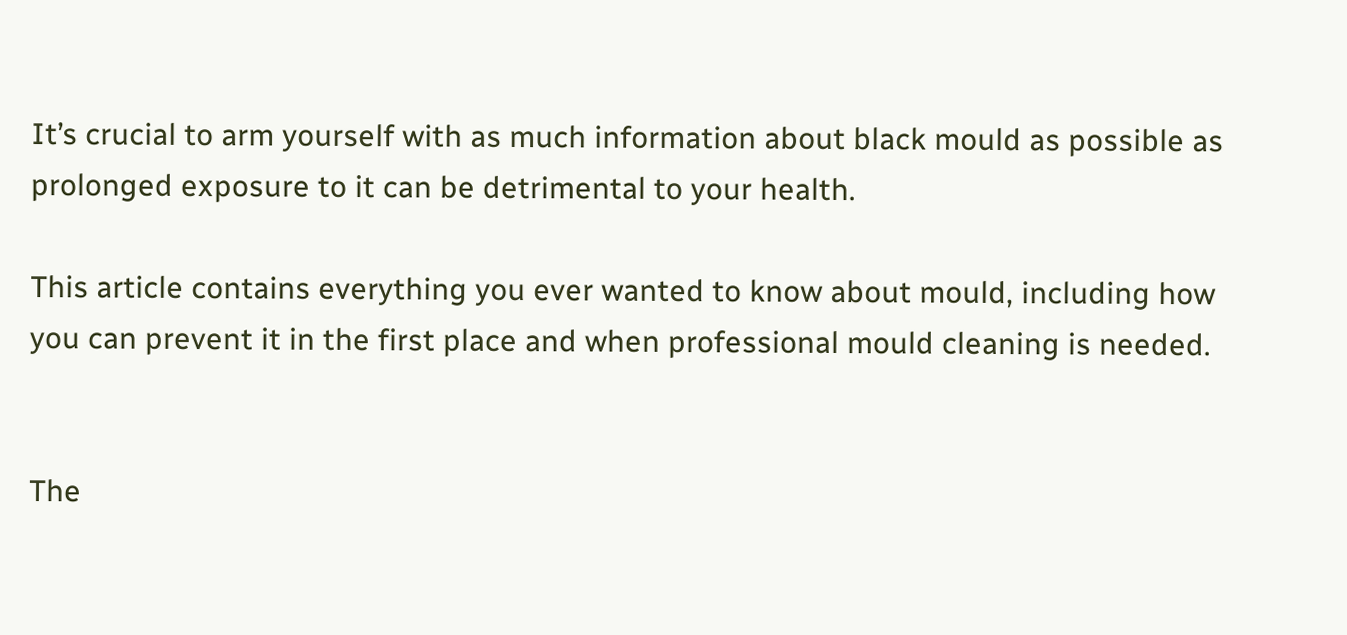It’s crucial to arm yourself with as much information about black mould as possible as prolonged exposure to it can be detrimental to your health.

This article contains everything you ever wanted to know about mould, including how you can prevent it in the first place and when professional mould cleaning is needed.


The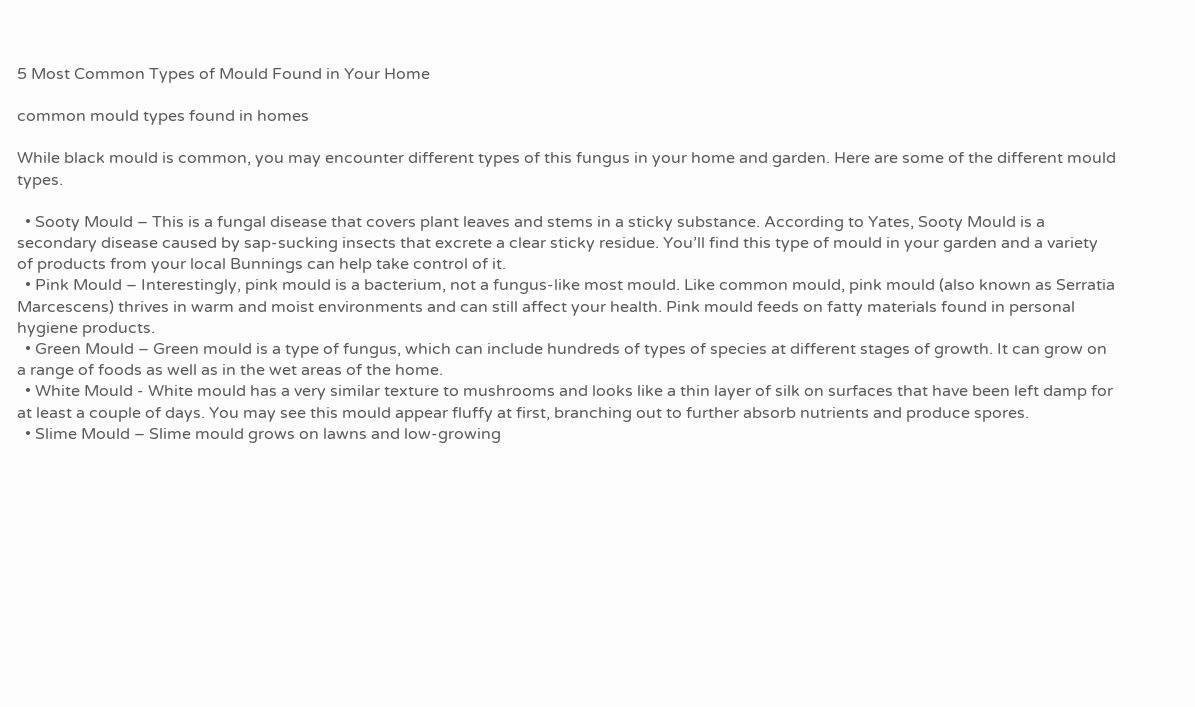5 Most Common Types of Mould Found in Your Home

common mould types found in homes

While black mould is common, you may encounter different types of this fungus in your home and garden. Here are some of the different mould types.

  • Sooty Mould – This is a fungal disease that covers plant leaves and stems in a sticky substance. According to Yates, Sooty Mould is a secondary disease caused by sap-sucking insects that excrete a clear sticky residue. You’ll find this type of mould in your garden and a variety of products from your local Bunnings can help take control of it.
  • Pink Mould – Interestingly, pink mould is a bacterium, not a fungus-like most mould. Like common mould, pink mould (also known as Serratia Marcescens) thrives in warm and moist environments and can still affect your health. Pink mould feeds on fatty materials found in personal hygiene products.
  • Green Mould – Green mould is a type of fungus, which can include hundreds of types of species at different stages of growth. It can grow on a range of foods as well as in the wet areas of the home.
  • White Mould - White mould has a very similar texture to mushrooms and looks like a thin layer of silk on surfaces that have been left damp for at least a couple of days. You may see this mould appear fluffy at first, branching out to further absorb nutrients and produce spores.
  • Slime Mould – Slime mould grows on lawns and low-growing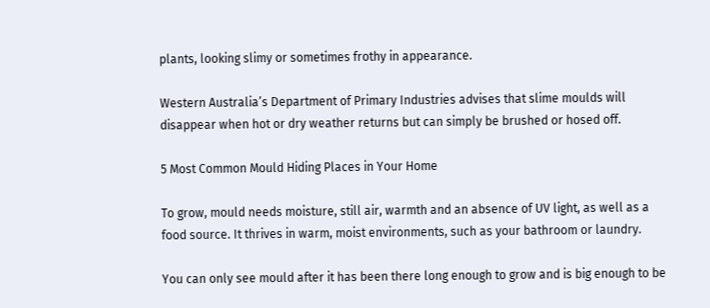plants, looking slimy or sometimes frothy in appearance.

Western Australia’s Department of Primary Industries advises that slime moulds will disappear when hot or dry weather returns but can simply be brushed or hosed off.

5 Most Common Mould Hiding Places in Your Home

To grow, mould needs moisture, still air, warmth and an absence of UV light, as well as a food source. It thrives in warm, moist environments, such as your bathroom or laundry.

You can only see mould after it has been there long enough to grow and is big enough to be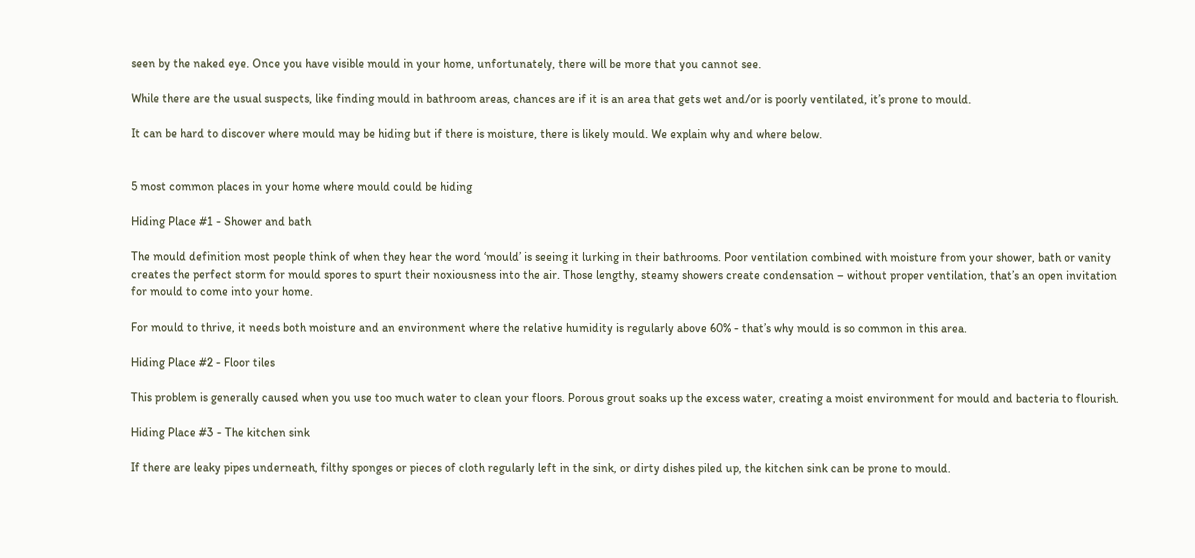seen by the naked eye. Once you have visible mould in your home, unfortunately, there will be more that you cannot see.

While there are the usual suspects, like finding mould in bathroom areas, chances are if it is an area that gets wet and/or is poorly ventilated, it’s prone to mould.

It can be hard to discover where mould may be hiding but if there is moisture, there is likely mould. We explain why and where below.


5 most common places in your home where mould could be hiding

Hiding Place #1 - Shower and bath

The mould definition most people think of when they hear the word ‘mould’ is seeing it lurking in their bathrooms. Poor ventilation combined with moisture from your shower, bath or vanity creates the perfect storm for mould spores to spurt their noxiousness into the air. Those lengthy, steamy showers create condensation – without proper ventilation, that’s an open invitation for mould to come into your home.

For mould to thrive, it needs both moisture and an environment where the relative humidity is regularly above 60% - that’s why mould is so common in this area.

Hiding Place #2 - Floor tiles

This problem is generally caused when you use too much water to clean your floors. Porous grout soaks up the excess water, creating a moist environment for mould and bacteria to flourish.

Hiding Place #3 - The kitchen sink

If there are leaky pipes underneath, filthy sponges or pieces of cloth regularly left in the sink, or dirty dishes piled up, the kitchen sink can be prone to mould.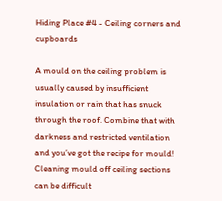Hiding Place #4 - Ceiling corners and cupboards

A mould on the ceiling problem is usually caused by insufficient insulation or rain that has snuck through the roof. Combine that with darkness and restricted ventilation and you’ve got the recipe for mould! Cleaning mould off ceiling sections can be difficult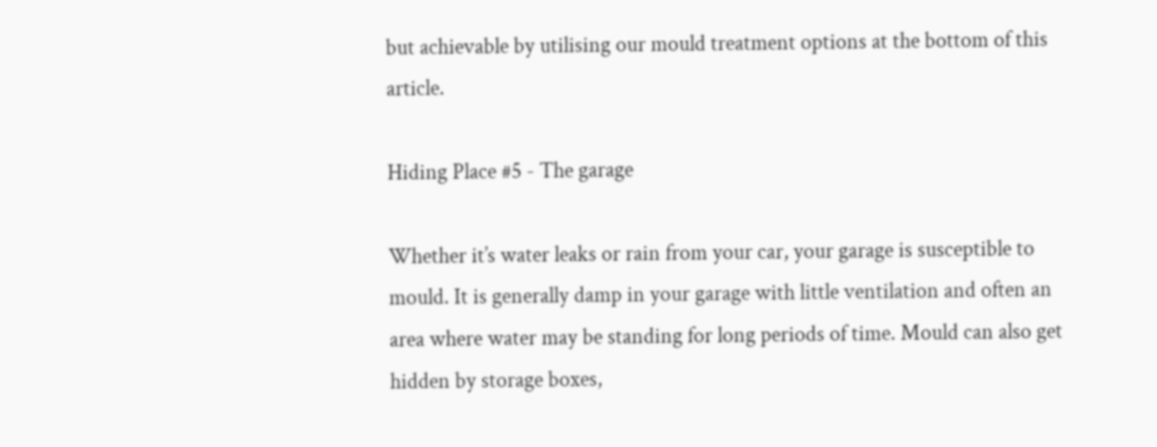but achievable by utilising our mould treatment options at the bottom of this article.

Hiding Place #5 - The garage

Whether it’s water leaks or rain from your car, your garage is susceptible to mould. It is generally damp in your garage with little ventilation and often an area where water may be standing for long periods of time. Mould can also get hidden by storage boxes,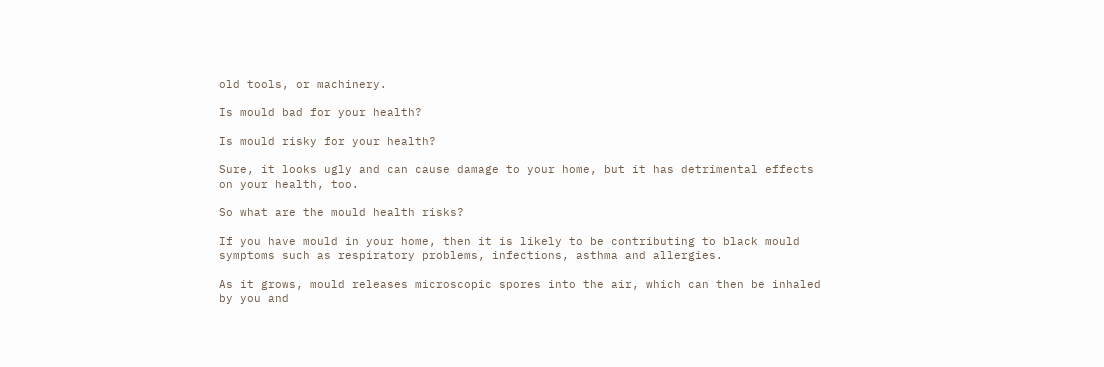old tools, or machinery.

Is mould bad for your health?

Is mould risky for your health?

Sure, it looks ugly and can cause damage to your home, but it has detrimental effects on your health, too.

So what are the mould health risks?

If you have mould in your home, then it is likely to be contributing to black mould symptoms such as respiratory problems, infections, asthma and allergies.

As it grows, mould releases microscopic spores into the air, which can then be inhaled by you and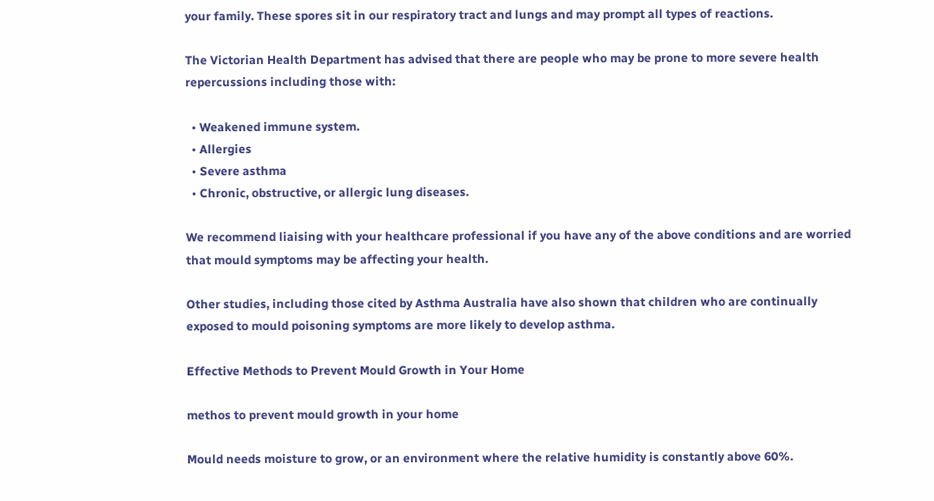your family. These spores sit in our respiratory tract and lungs and may prompt all types of reactions.

The Victorian Health Department has advised that there are people who may be prone to more severe health repercussions including those with:

  • Weakened immune system.
  • Allergies
  • Severe asthma
  • Chronic, obstructive, or allergic lung diseases.

We recommend liaising with your healthcare professional if you have any of the above conditions and are worried that mould symptoms may be affecting your health.

Other studies, including those cited by Asthma Australia have also shown that children who are continually exposed to mould poisoning symptoms are more likely to develop asthma.

Effective Methods to Prevent Mould Growth in Your Home

methos to prevent mould growth in your home

Mould needs moisture to grow, or an environment where the relative humidity is constantly above 60%.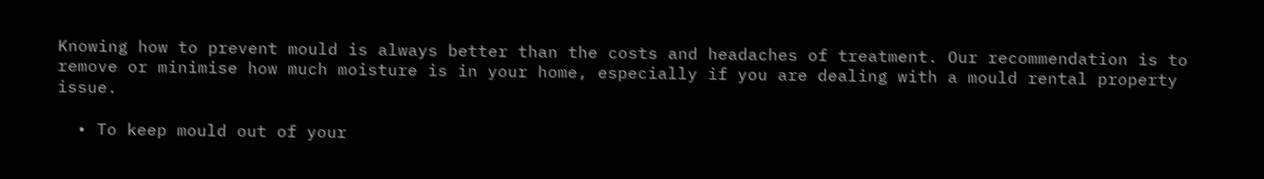Knowing how to prevent mould is always better than the costs and headaches of treatment. Our recommendation is to remove or minimise how much moisture is in your home, especially if you are dealing with a mould rental property issue.

  • To keep mould out of your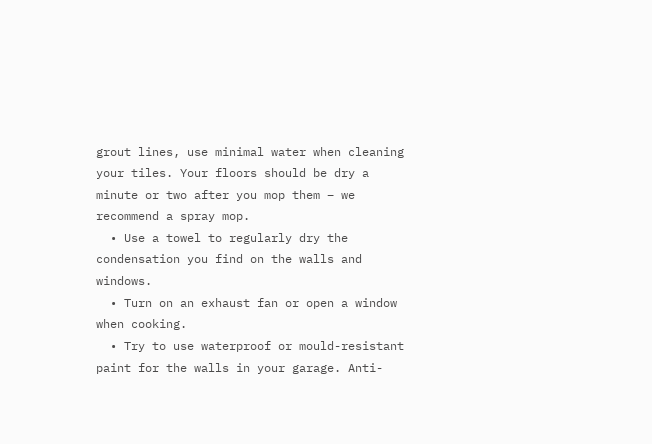grout lines, use minimal water when cleaning your tiles. Your floors should be dry a minute or two after you mop them – we recommend a spray mop.
  • Use a towel to regularly dry the condensation you find on the walls and windows.
  • Turn on an exhaust fan or open a window when cooking.
  • Try to use waterproof or mould-resistant paint for the walls in your garage. Anti-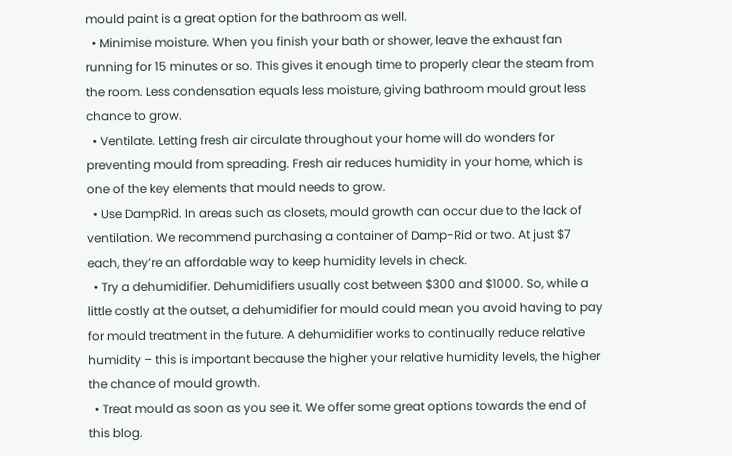mould paint is a great option for the bathroom as well.
  • Minimise moisture. When you finish your bath or shower, leave the exhaust fan running for 15 minutes or so. This gives it enough time to properly clear the steam from the room. Less condensation equals less moisture, giving bathroom mould grout less chance to grow.
  • Ventilate. Letting fresh air circulate throughout your home will do wonders for preventing mould from spreading. Fresh air reduces humidity in your home, which is one of the key elements that mould needs to grow.
  • Use DampRid. In areas such as closets, mould growth can occur due to the lack of ventilation. We recommend purchasing a container of Damp-Rid or two. At just $7 each, they’re an affordable way to keep humidity levels in check.
  • Try a dehumidifier. Dehumidifiers usually cost between $300 and $1000. So, while a little costly at the outset, a dehumidifier for mould could mean you avoid having to pay for mould treatment in the future. A dehumidifier works to continually reduce relative humidity – this is important because the higher your relative humidity levels, the higher the chance of mould growth.
  • Treat mould as soon as you see it. We offer some great options towards the end of this blog.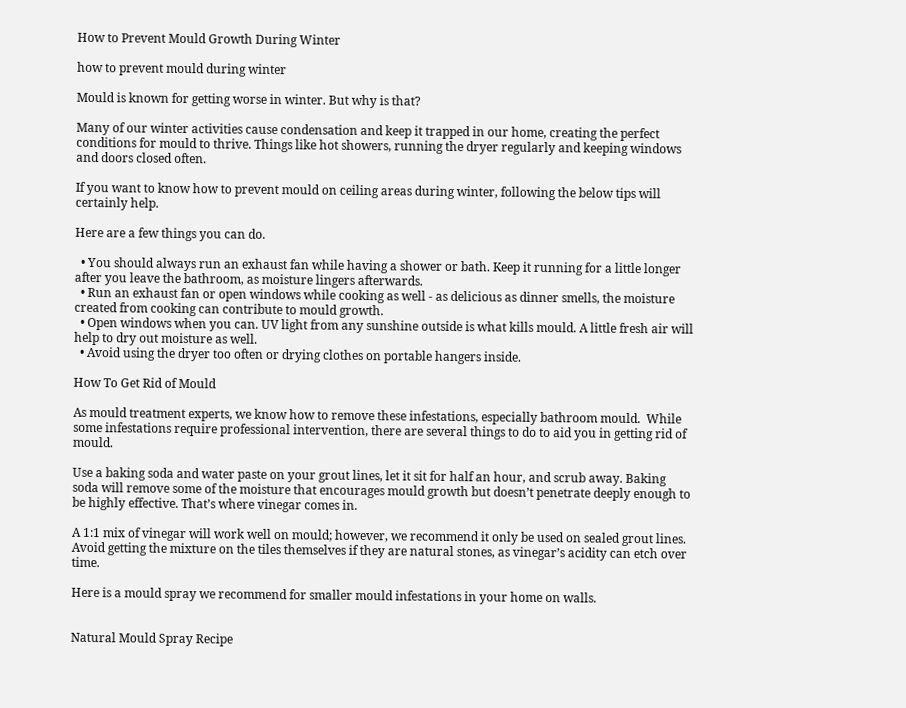How to Prevent Mould Growth During Winter

how to prevent mould during winter

Mould is known for getting worse in winter. But why is that?

Many of our winter activities cause condensation and keep it trapped in our home, creating the perfect conditions for mould to thrive. Things like hot showers, running the dryer regularly and keeping windows and doors closed often.

If you want to know how to prevent mould on ceiling areas during winter, following the below tips will certainly help.

Here are a few things you can do.

  • You should always run an exhaust fan while having a shower or bath. Keep it running for a little longer after you leave the bathroom, as moisture lingers afterwards.
  • Run an exhaust fan or open windows while cooking as well - as delicious as dinner smells, the moisture created from cooking can contribute to mould growth.
  • Open windows when you can. UV light from any sunshine outside is what kills mould. A little fresh air will help to dry out moisture as well.
  • Avoid using the dryer too often or drying clothes on portable hangers inside.

How To Get Rid of Mould

As mould treatment experts, we know how to remove these infestations, especially bathroom mould.  While some infestations require professional intervention, there are several things to do to aid you in getting rid of mould.

Use a baking soda and water paste on your grout lines, let it sit for half an hour, and scrub away. Baking soda will remove some of the moisture that encourages mould growth but doesn’t penetrate deeply enough to be highly effective. That’s where vinegar comes in.

A 1:1 mix of vinegar will work well on mould; however, we recommend it only be used on sealed grout lines. Avoid getting the mixture on the tiles themselves if they are natural stones, as vinegar’s acidity can etch over time.

Here is a mould spray we recommend for smaller mould infestations in your home on walls.


Natural Mould Spray Recipe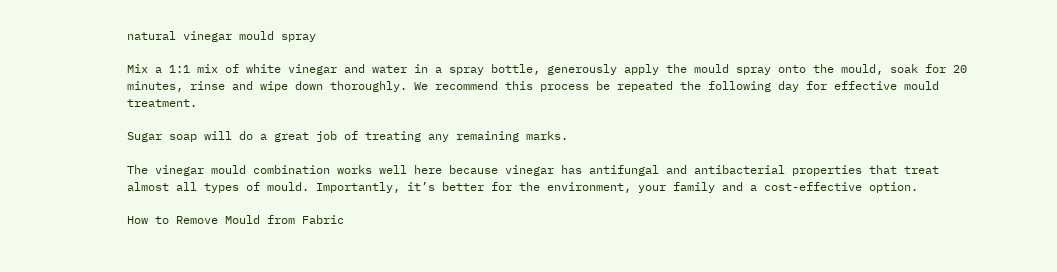natural vinegar mould spray

Mix a 1:1 mix of white vinegar and water in a spray bottle, generously apply the mould spray onto the mould, soak for 20 minutes, rinse and wipe down thoroughly. We recommend this process be repeated the following day for effective mould treatment.

Sugar soap will do a great job of treating any remaining marks.

The vinegar mould combination works well here because vinegar has antifungal and antibacterial properties that treat almost all types of mould. Importantly, it’s better for the environment, your family and a cost-effective option.

How to Remove Mould from Fabric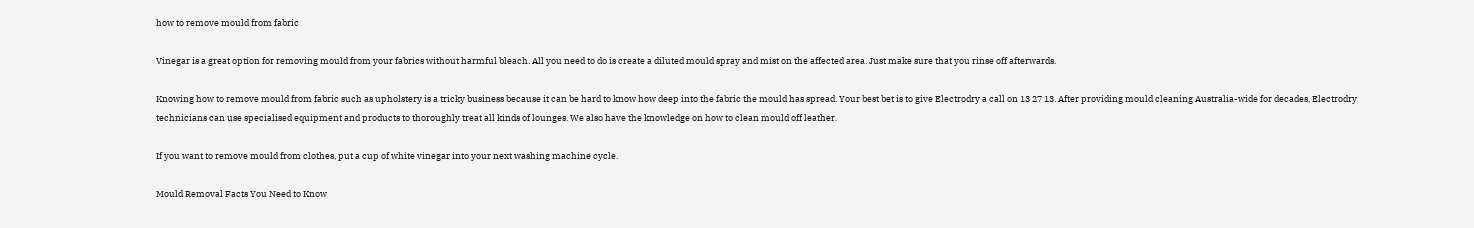how to remove mould from fabric

Vinegar is a great option for removing mould from your fabrics without harmful bleach. All you need to do is create a diluted mould spray and mist on the affected area. Just make sure that you rinse off afterwards.

Knowing how to remove mould from fabric such as upholstery is a tricky business because it can be hard to know how deep into the fabric the mould has spread. Your best bet is to give Electrodry a call on 13 27 13. After providing mould cleaning Australia-wide for decades, Electrodry technicians can use specialised equipment and products to thoroughly treat all kinds of lounges. We also have the knowledge on how to clean mould off leather.

If you want to remove mould from clothes, put a cup of white vinegar into your next washing machine cycle.

Mould Removal Facts You Need to Know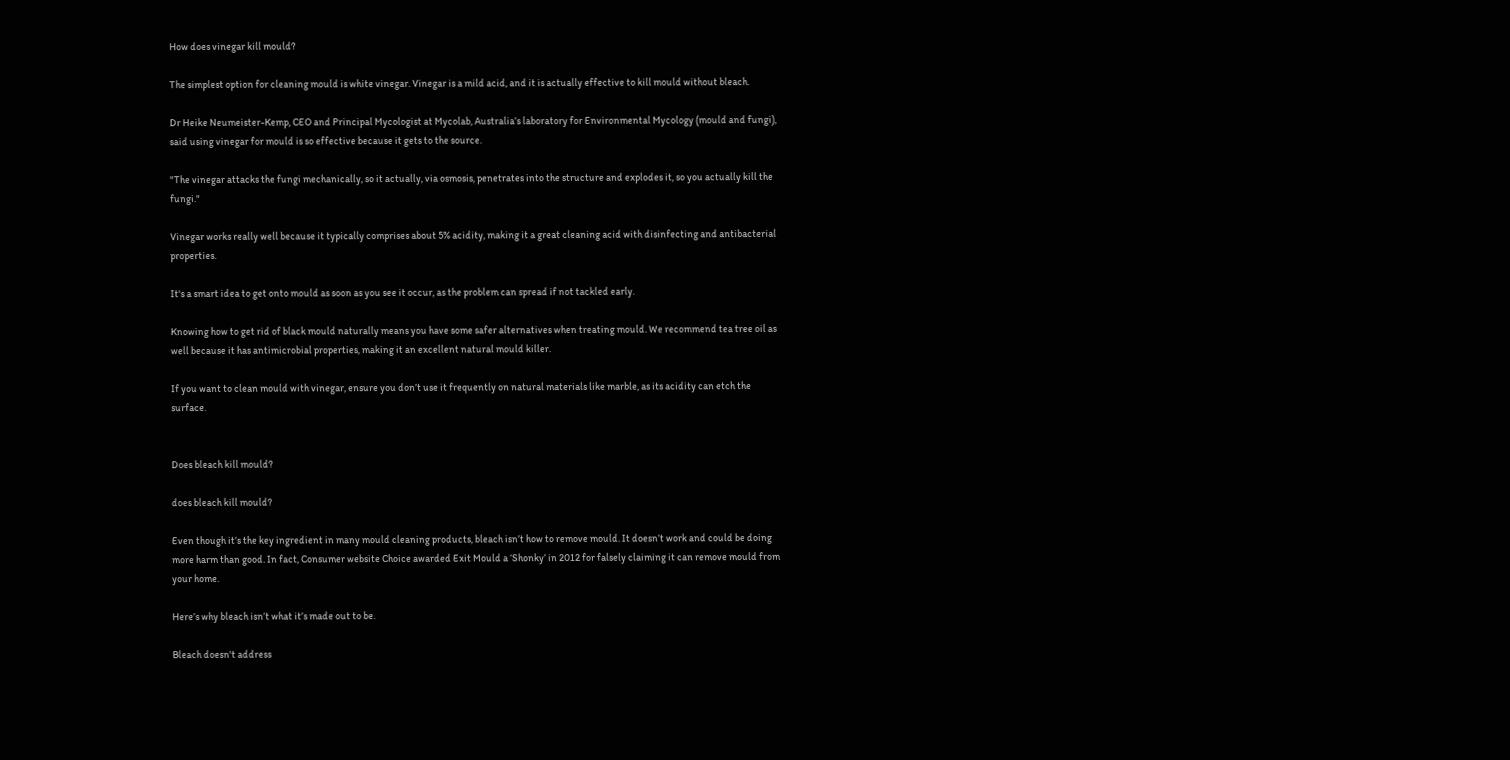How does vinegar kill mould?

The simplest option for cleaning mould is white vinegar. Vinegar is a mild acid, and it is actually effective to kill mould without bleach.

Dr Heike Neumeister-Kemp, CEO and Principal Mycologist at Mycolab, Australia’s laboratory for Environmental Mycology (mould and fungi), said using vinegar for mould is so effective because it gets to the source.

"The vinegar attacks the fungi mechanically, so it actually, via osmosis, penetrates into the structure and explodes it, so you actually kill the fungi."

Vinegar works really well because it typically comprises about 5% acidity, making it a great cleaning acid with disinfecting and antibacterial properties.

It's a smart idea to get onto mould as soon as you see it occur, as the problem can spread if not tackled early.

Knowing how to get rid of black mould naturally means you have some safer alternatives when treating mould. We recommend tea tree oil as well because it has antimicrobial properties, making it an excellent natural mould killer.

If you want to clean mould with vinegar, ensure you don’t use it frequently on natural materials like marble, as its acidity can etch the surface.


Does bleach kill mould?

does bleach kill mould?

Even though it’s the key ingredient in many mould cleaning products, bleach isn’t how to remove mould. It doesn’t work and could be doing more harm than good. In fact, Consumer website Choice awarded Exit Mould a ‘Shonky’ in 2012 for falsely claiming it can remove mould from your home.

Here’s why bleach isn’t what it’s made out to be.

Bleach doesn't address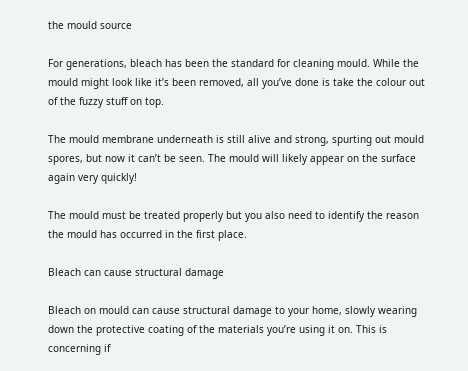the mould source

For generations, bleach has been the standard for cleaning mould. While the mould might look like it’s been removed, all you’ve done is take the colour out of the fuzzy stuff on top.

The mould membrane underneath is still alive and strong, spurting out mould spores, but now it can’t be seen. The mould will likely appear on the surface again very quickly!

The mould must be treated properly but you also need to identify the reason the mould has occurred in the first place.

Bleach can cause structural damage

Bleach on mould can cause structural damage to your home, slowly wearing down the protective coating of the materials you’re using it on. This is concerning if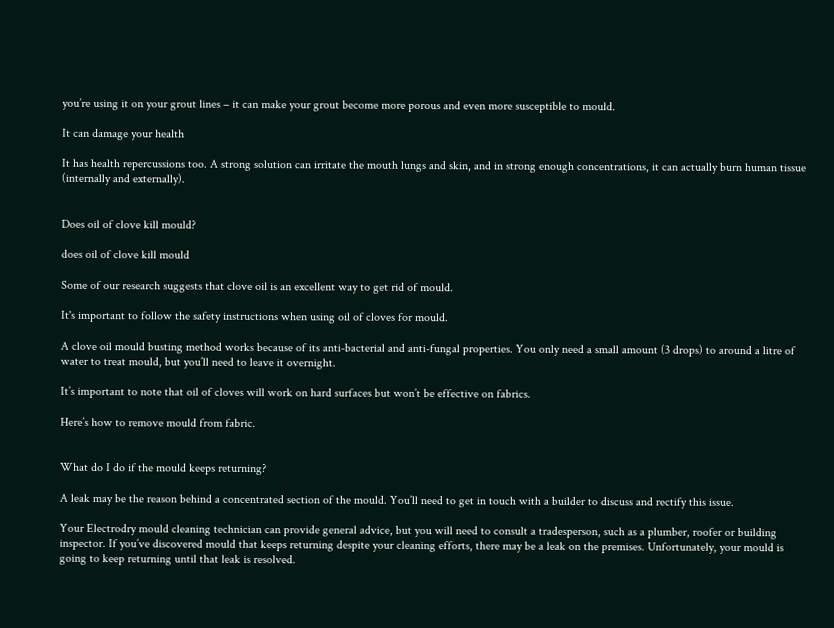you’re using it on your grout lines – it can make your grout become more porous and even more susceptible to mould.

It can damage your health

It has health repercussions too. A strong solution can irritate the mouth lungs and skin, and in strong enough concentrations, it can actually burn human tissue (internally and externally).


Does oil of clove kill mould?

does oil of clove kill mould

Some of our research suggests that clove oil is an excellent way to get rid of mould.

It's important to follow the safety instructions when using oil of cloves for mould.

A clove oil mould busting method works because of its anti-bacterial and anti-fungal properties. You only need a small amount (3 drops) to around a litre of water to treat mould, but you’ll need to leave it overnight.

It’s important to note that oil of cloves will work on hard surfaces but won’t be effective on fabrics.

Here’s how to remove mould from fabric.


What do I do if the mould keeps returning?

A leak may be the reason behind a concentrated section of the mould. You’ll need to get in touch with a builder to discuss and rectify this issue.

Your Electrodry mould cleaning technician can provide general advice, but you will need to consult a tradesperson, such as a plumber, roofer or building inspector. If you’ve discovered mould that keeps returning despite your cleaning efforts, there may be a leak on the premises. Unfortunately, your mould is going to keep returning until that leak is resolved.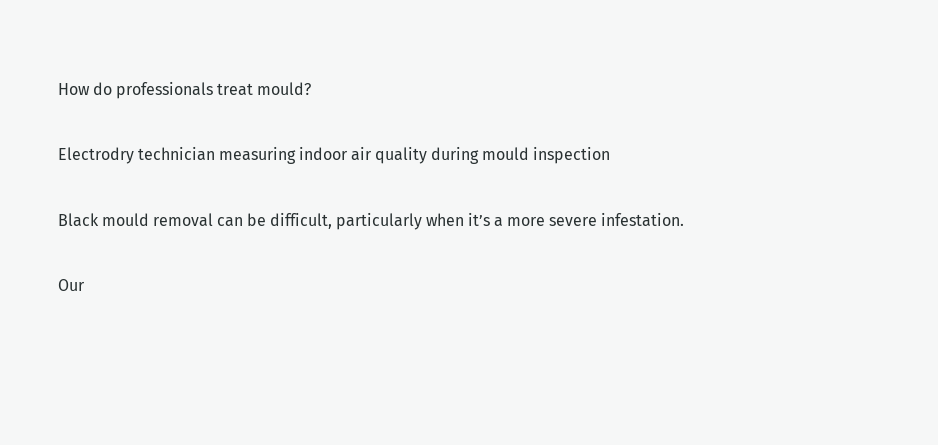How do professionals treat mould?

Electrodry technician measuring indoor air quality during mould inspection

Black mould removal can be difficult, particularly when it’s a more severe infestation.

Our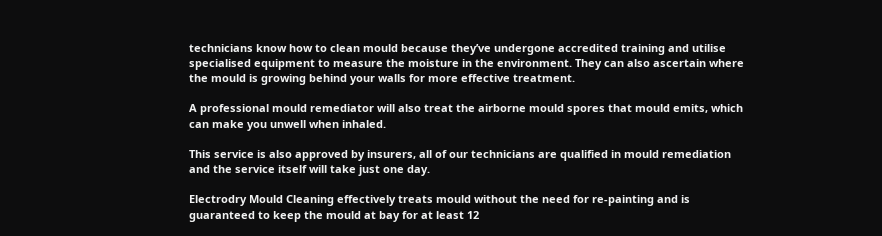technicians know how to clean mould because they’ve undergone accredited training and utilise specialised equipment to measure the moisture in the environment. They can also ascertain where the mould is growing behind your walls for more effective treatment.

A professional mould remediator will also treat the airborne mould spores that mould emits, which can make you unwell when inhaled.

This service is also approved by insurers, all of our technicians are qualified in mould remediation and the service itself will take just one day.

Electrodry Mould Cleaning effectively treats mould without the need for re-painting and is guaranteed to keep the mould at bay for at least 12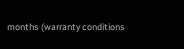months (warranty conditions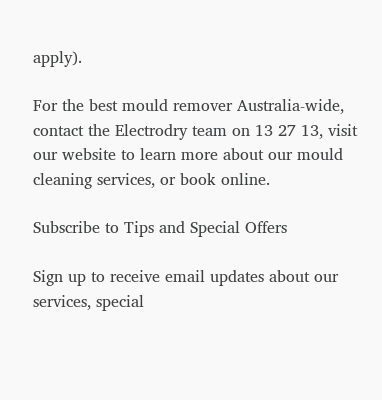apply).

For the best mould remover Australia-wide, contact the Electrodry team on 13 27 13, visit our website to learn more about our mould cleaning services, or book online.

Subscribe to Tips and Special Offers

Sign up to receive email updates about our services, special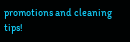promotions and cleaning tips!